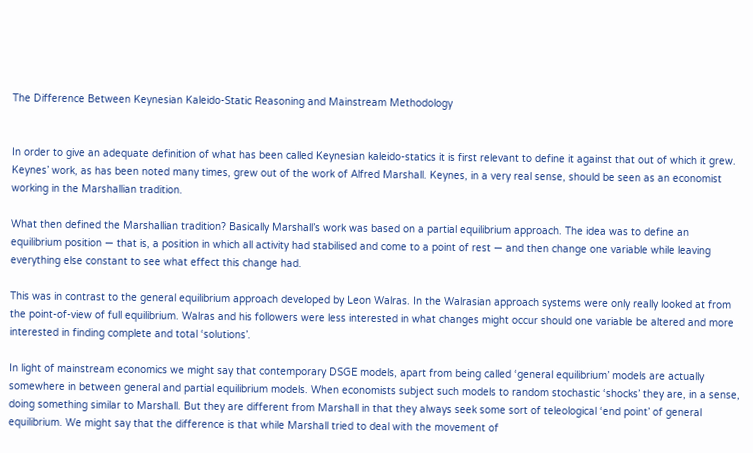The Difference Between Keynesian Kaleido-Static Reasoning and Mainstream Methodology


In order to give an adequate definition of what has been called Keynesian kaleido-statics it is first relevant to define it against that out of which it grew. Keynes’ work, as has been noted many times, grew out of the work of Alfred Marshall. Keynes, in a very real sense, should be seen as an economist working in the Marshallian tradition.

What then defined the Marshallian tradition? Basically Marshall’s work was based on a partial equilibrium approach. The idea was to define an equilibrium position — that is, a position in which all activity had stabilised and come to a point of rest — and then change one variable while leaving everything else constant to see what effect this change had.

This was in contrast to the general equilibrium approach developed by Leon Walras. In the Walrasian approach systems were only really looked at from the point-of-view of full equilibrium. Walras and his followers were less interested in what changes might occur should one variable be altered and more interested in finding complete and total ‘solutions’.

In light of mainstream economics we might say that contemporary DSGE models, apart from being called ‘general equilibrium’ models are actually somewhere in between general and partial equilibrium models. When economists subject such models to random stochastic ‘shocks’ they are, in a sense, doing something similar to Marshall. But they are different from Marshall in that they always seek some sort of teleological ‘end point’ of general equilibrium. We might say that the difference is that while Marshall tried to deal with the movement of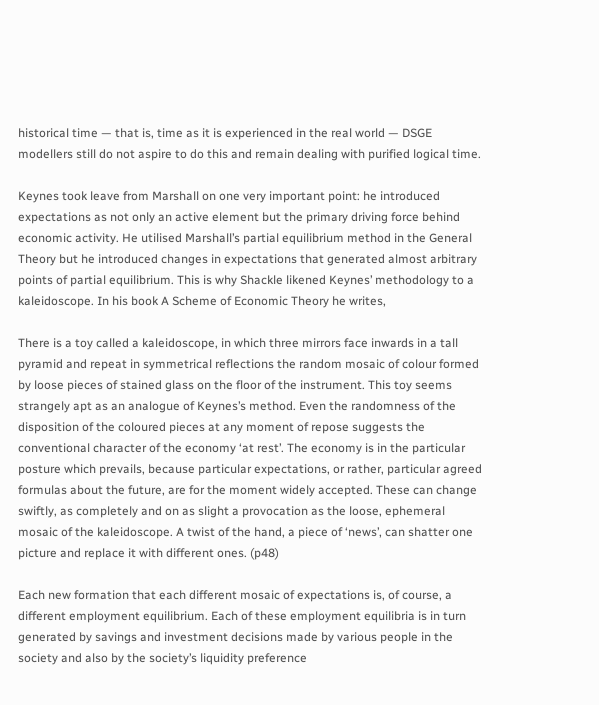historical time — that is, time as it is experienced in the real world — DSGE modellers still do not aspire to do this and remain dealing with purified logical time.

Keynes took leave from Marshall on one very important point: he introduced expectations as not only an active element but the primary driving force behind economic activity. He utilised Marshall’s partial equilibrium method in the General Theory but he introduced changes in expectations that generated almost arbitrary points of partial equilibrium. This is why Shackle likened Keynes’ methodology to a kaleidoscope. In his book A Scheme of Economic Theory he writes,

There is a toy called a kaleidoscope, in which three mirrors face inwards in a tall pyramid and repeat in symmetrical reflections the random mosaic of colour formed by loose pieces of stained glass on the floor of the instrument. This toy seems strangely apt as an analogue of Keynes’s method. Even the randomness of the disposition of the coloured pieces at any moment of repose suggests the conventional character of the economy ‘at rest’. The economy is in the particular posture which prevails, because particular expectations, or rather, particular agreed formulas about the future, are for the moment widely accepted. These can change swiftly, as completely and on as slight a provocation as the loose, ephemeral mosaic of the kaleidoscope. A twist of the hand, a piece of ‘news’, can shatter one picture and replace it with different ones. (p48)

Each new formation that each different mosaic of expectations is, of course, a different employment equilibrium. Each of these employment equilibria is in turn generated by savings and investment decisions made by various people in the society and also by the society’s liquidity preference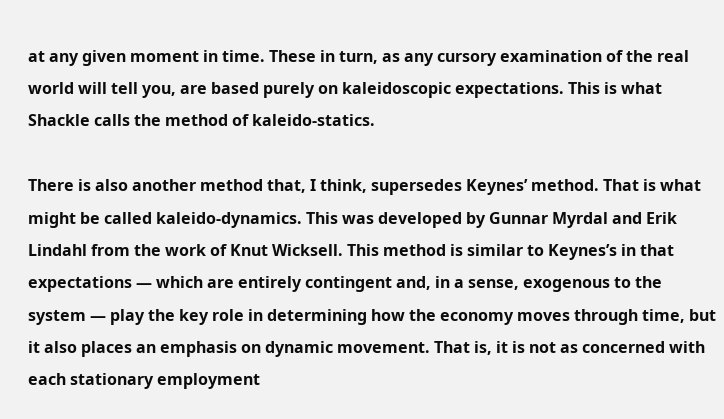at any given moment in time. These in turn, as any cursory examination of the real world will tell you, are based purely on kaleidoscopic expectations. This is what Shackle calls the method of kaleido-statics.

There is also another method that, I think, supersedes Keynes’ method. That is what might be called kaleido-dynamics. This was developed by Gunnar Myrdal and Erik Lindahl from the work of Knut Wicksell. This method is similar to Keynes’s in that expectations — which are entirely contingent and, in a sense, exogenous to the system — play the key role in determining how the economy moves through time, but it also places an emphasis on dynamic movement. That is, it is not as concerned with each stationary employment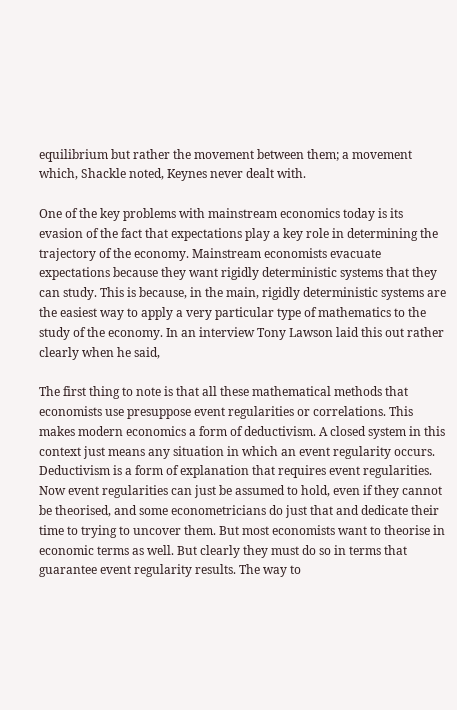equilibrium but rather the movement between them; a movement which, Shackle noted, Keynes never dealt with.

One of the key problems with mainstream economics today is its evasion of the fact that expectations play a key role in determining the trajectory of the economy. Mainstream economists evacuate expectations because they want rigidly deterministic systems that they can study. This is because, in the main, rigidly deterministic systems are the easiest way to apply a very particular type of mathematics to the study of the economy. In an interview Tony Lawson laid this out rather clearly when he said,

The first thing to note is that all these mathematical methods that economists use presuppose event regularities or correlations. This makes modern economics a form of deductivism. A closed system in this context just means any situation in which an event regularity occurs. Deductivism is a form of explanation that requires event regularities. Now event regularities can just be assumed to hold, even if they cannot be theorised, and some econometricians do just that and dedicate their time to trying to uncover them. But most economists want to theorise in economic terms as well. But clearly they must do so in terms that guarantee event regularity results. The way to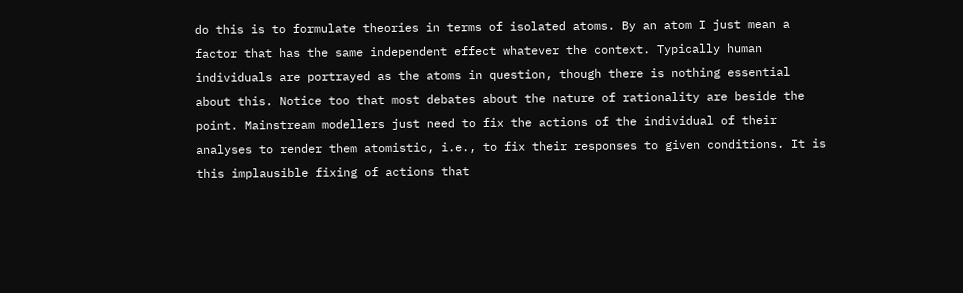do this is to formulate theories in terms of isolated atoms. By an atom I just mean a factor that has the same independent effect whatever the context. Typically human individuals are portrayed as the atoms in question, though there is nothing essential about this. Notice too that most debates about the nature of rationality are beside the point. Mainstream modellers just need to fix the actions of the individual of their analyses to render them atomistic, i.e., to fix their responses to given conditions. It is this implausible fixing of actions that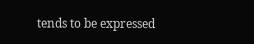tends to be expressed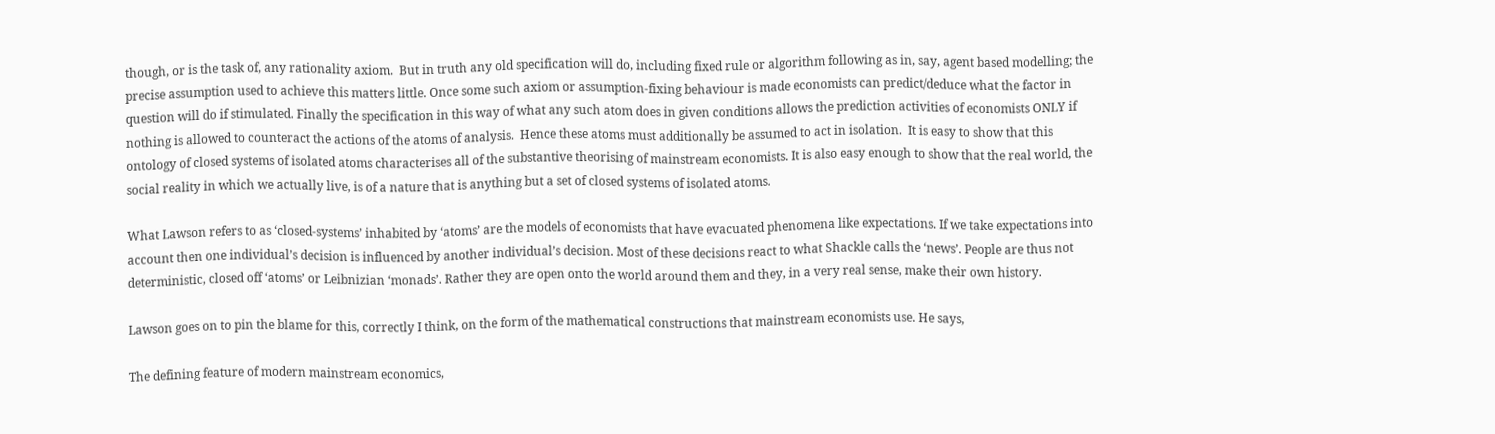though, or is the task of, any rationality axiom.  But in truth any old specification will do, including fixed rule or algorithm following as in, say, agent based modelling; the precise assumption used to achieve this matters little. Once some such axiom or assumption-fixing behaviour is made economists can predict/deduce what the factor in question will do if stimulated. Finally the specification in this way of what any such atom does in given conditions allows the prediction activities of economists ONLY if nothing is allowed to counteract the actions of the atoms of analysis.  Hence these atoms must additionally be assumed to act in isolation.  It is easy to show that this ontology of closed systems of isolated atoms characterises all of the substantive theorising of mainstream economists. It is also easy enough to show that the real world, the social reality in which we actually live, is of a nature that is anything but a set of closed systems of isolated atoms.

What Lawson refers to as ‘closed-systems’ inhabited by ‘atoms’ are the models of economists that have evacuated phenomena like expectations. If we take expectations into account then one individual’s decision is influenced by another individual’s decision. Most of these decisions react to what Shackle calls the ‘news’. People are thus not deterministic, closed off ‘atoms’ or Leibnizian ‘monads’. Rather they are open onto the world around them and they, in a very real sense, make their own history.

Lawson goes on to pin the blame for this, correctly I think, on the form of the mathematical constructions that mainstream economists use. He says,

The defining feature of modern mainstream economics,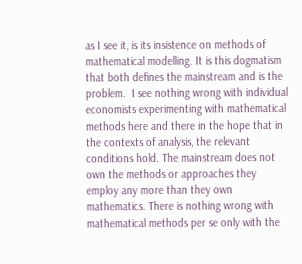as I see it, is its insistence on methods of mathematical modelling. It is this dogmatism that both defines the mainstream and is the problem.  I see nothing wrong with individual economists experimenting with mathematical methods here and there in the hope that in the contexts of analysis, the relevant conditions hold. The mainstream does not own the methods or approaches they employ any more than they own mathematics. There is nothing wrong with mathematical methods per se only with the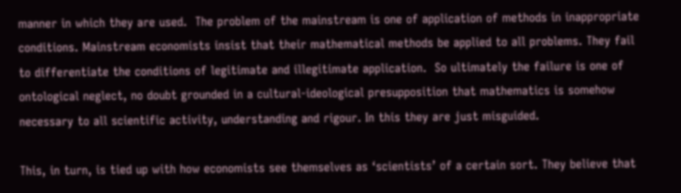manner in which they are used.  The problem of the mainstream is one of application of methods in inappropriate conditions. Mainstream economists insist that their mathematical methods be applied to all problems. They fail to differentiate the conditions of legitimate and illegitimate application.  So ultimately the failure is one of ontological neglect, no doubt grounded in a cultural-ideological presupposition that mathematics is somehow necessary to all scientific activity, understanding and rigour. In this they are just misguided.

This, in turn, is tied up with how economists see themselves as ‘scientists’ of a certain sort. They believe that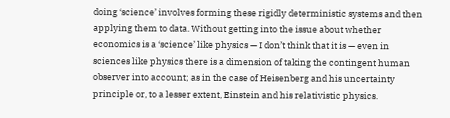doing ‘science’ involves forming these rigidly deterministic systems and then applying them to data. Without getting into the issue about whether economics is a ‘science’ like physics — I don’t think that it is — even in sciences like physics there is a dimension of taking the contingent human observer into account; as in the case of Heisenberg and his uncertainty principle or, to a lesser extent, Einstein and his relativistic physics.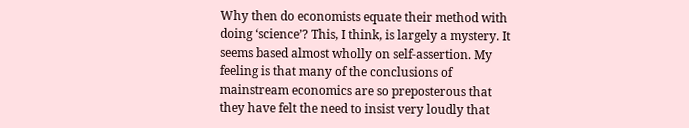Why then do economists equate their method with doing ‘science’? This, I think, is largely a mystery. It seems based almost wholly on self-assertion. My feeling is that many of the conclusions of mainstream economics are so preposterous that they have felt the need to insist very loudly that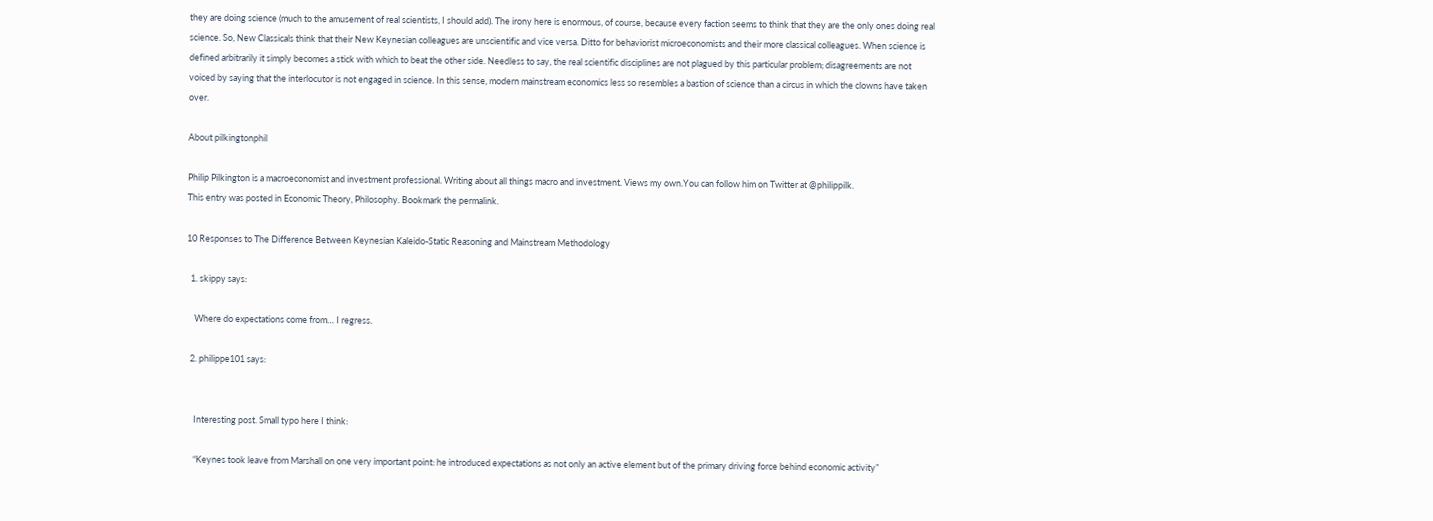they are doing science (much to the amusement of real scientists, I should add). The irony here is enormous, of course, because every faction seems to think that they are the only ones doing real science. So, New Classicals think that their New Keynesian colleagues are unscientific and vice versa. Ditto for behaviorist microeconomists and their more classical colleagues. When science is defined arbitrarily it simply becomes a stick with which to beat the other side. Needless to say, the real scientific disciplines are not plagued by this particular problem; disagreements are not voiced by saying that the interlocutor is not engaged in science. In this sense, modern mainstream economics less so resembles a bastion of science than a circus in which the clowns have taken over.

About pilkingtonphil

Philip Pilkington is a macroeconomist and investment professional. Writing about all things macro and investment. Views my own.You can follow him on Twitter at @philippilk.
This entry was posted in Economic Theory, Philosophy. Bookmark the permalink.

10 Responses to The Difference Between Keynesian Kaleido-Static Reasoning and Mainstream Methodology

  1. skippy says:

    Where do expectations come from… I regress.

  2. philippe101 says:


    Interesting post. Small typo here I think:

    “Keynes took leave from Marshall on one very important point: he introduced expectations as not only an active element but of the primary driving force behind economic activity”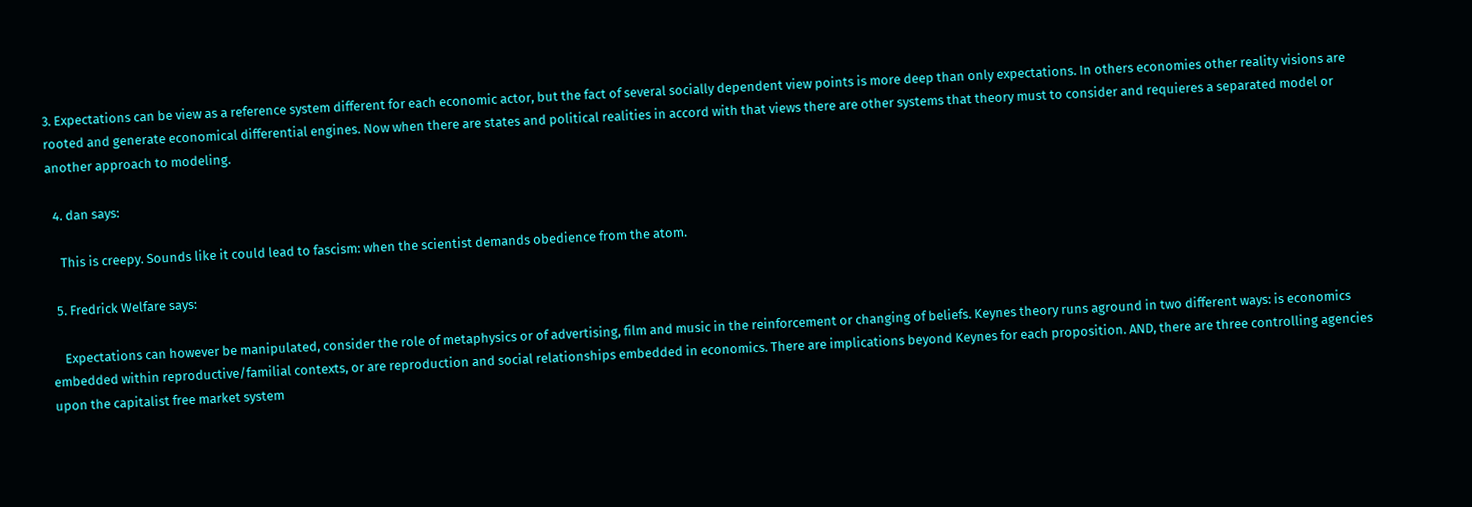3. Expectations can be view as a reference system different for each economic actor, but the fact of several socially dependent view points is more deep than only expectations. In others economies other reality visions are rooted and generate economical differential engines. Now when there are states and political realities in accord with that views there are other systems that theory must to consider and requieres a separated model or another approach to modeling.

  4. dan says:

    This is creepy. Sounds like it could lead to fascism: when the scientist demands obedience from the atom.

  5. Fredrick Welfare says:

    Expectations can however be manipulated, consider the role of metaphysics or of advertising, film and music in the reinforcement or changing of beliefs. Keynes theory runs aground in two different ways: is economics embedded within reproductive/familial contexts, or are reproduction and social relationships embedded in economics. There are implications beyond Keynes for each proposition. AND, there are three controlling agencies upon the capitalist free market system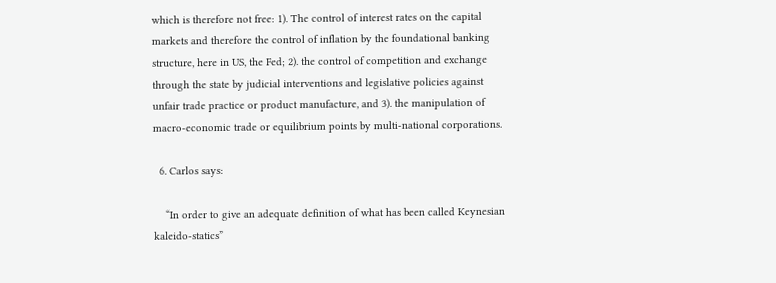which is therefore not free: 1). The control of interest rates on the capital markets and therefore the control of inflation by the foundational banking structure, here in US, the Fed; 2). the control of competition and exchange through the state by judicial interventions and legislative policies against unfair trade practice or product manufacture, and 3). the manipulation of macro-economic trade or equilibrium points by multi-national corporations.

  6. Carlos says:

    “In order to give an adequate definition of what has been called Keynesian kaleido-statics”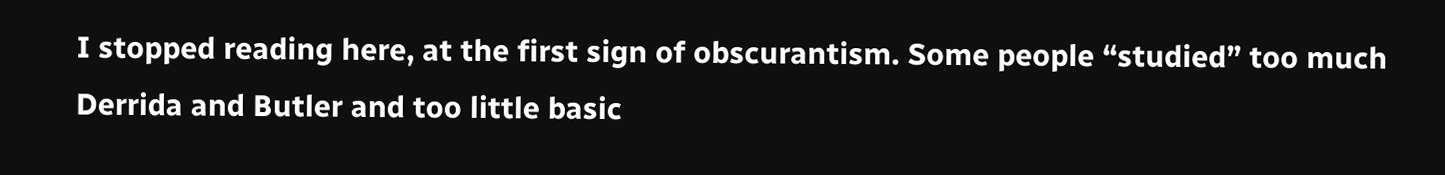I stopped reading here, at the first sign of obscurantism. Some people “studied” too much Derrida and Butler and too little basic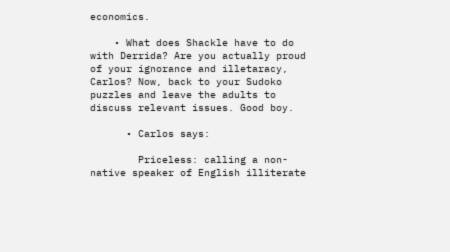economics.

    • What does Shackle have to do with Derrida? Are you actually proud of your ignorance and illetaracy, Carlos? Now, back to your Sudoko puzzles and leave the adults to discuss relevant issues. Good boy.

      • Carlos says:

        Priceless: calling a non-native speaker of English illiterate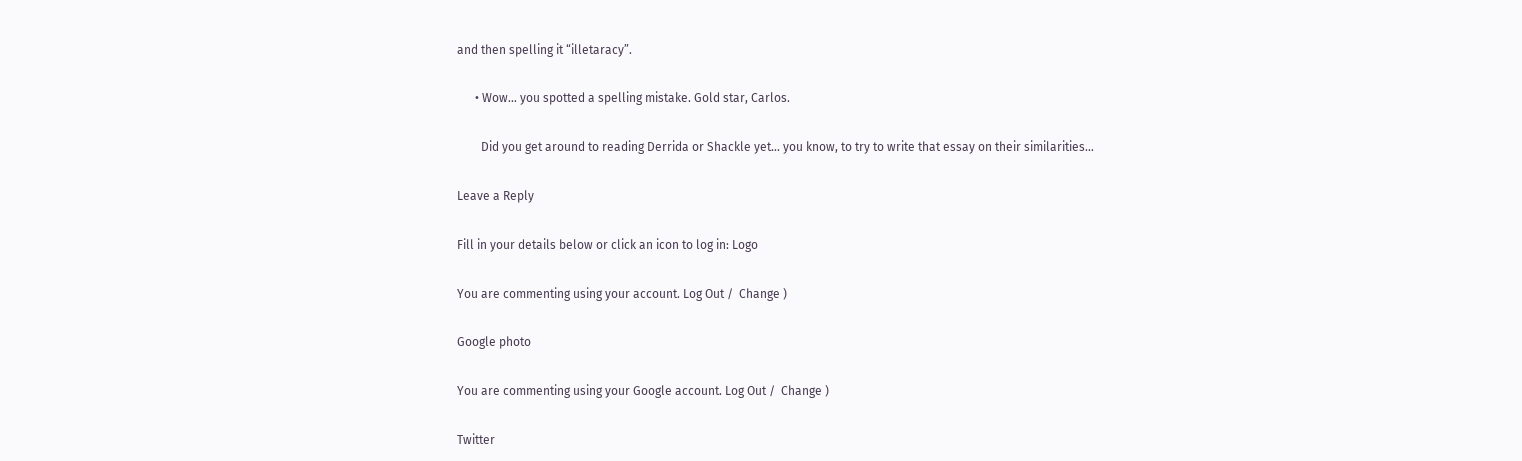and then spelling it “illetaracy”.

      • Wow… you spotted a spelling mistake. Gold star, Carlos.

        Did you get around to reading Derrida or Shackle yet… you know, to try to write that essay on their similarities…

Leave a Reply

Fill in your details below or click an icon to log in: Logo

You are commenting using your account. Log Out /  Change )

Google photo

You are commenting using your Google account. Log Out /  Change )

Twitter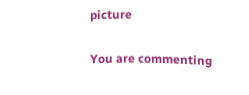picture

You are commenting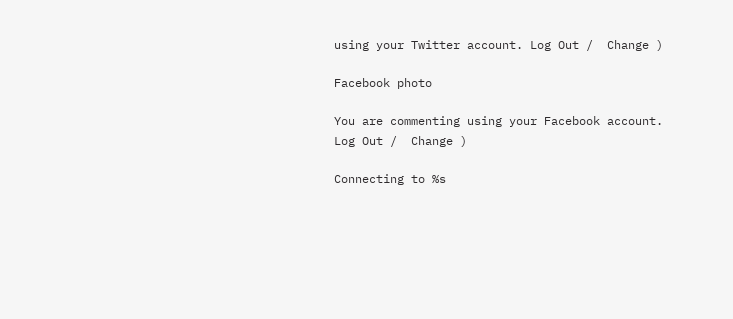using your Twitter account. Log Out /  Change )

Facebook photo

You are commenting using your Facebook account. Log Out /  Change )

Connecting to %s